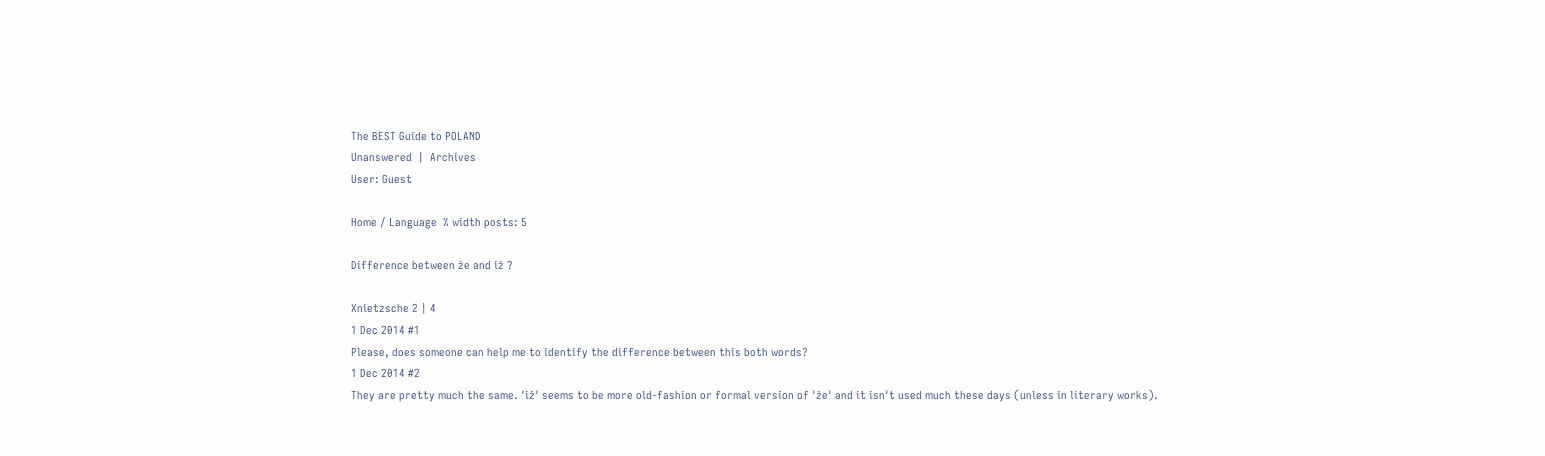The BEST Guide to POLAND
Unanswered  |  Archives
User: Guest

Home / Language  % width posts: 5

Difference between że and iż ?

Xnietzsche 2 | 4
1 Dec 2014 #1
Please, does someone can help me to identify the difference between this both words?
1 Dec 2014 #2
They are pretty much the same. 'iż' seems to be more old-fashion or formal version of 'że' and it isn't used much these days (unless in literary works).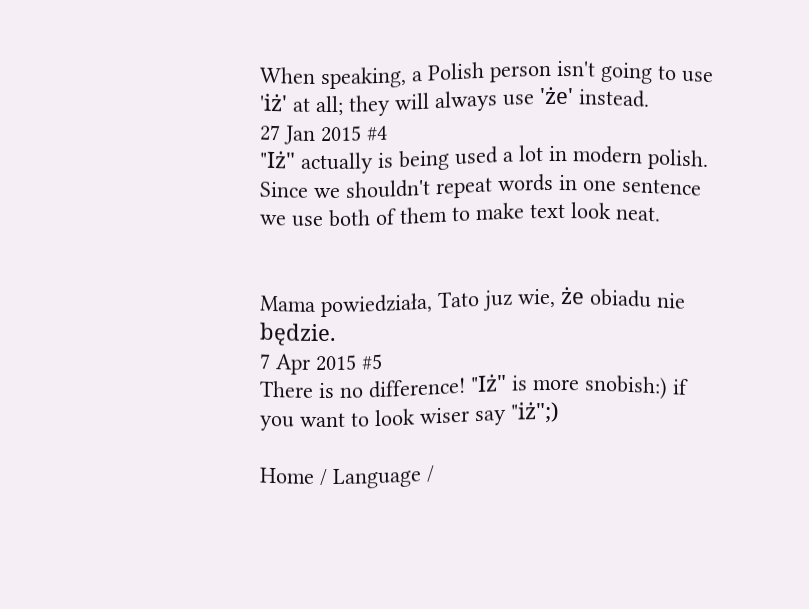When speaking, a Polish person isn't going to use 'iż' at all; they will always use 'że' instead.
27 Jan 2015 #4
"Iż" actually is being used a lot in modern polish. Since we shouldn't repeat words in one sentence we use both of them to make text look neat.


Mama powiedziała, Tato juz wie, że obiadu nie będzie.
7 Apr 2015 #5
There is no difference! "Iż" is more snobish:) if you want to look wiser say "iż";)

Home / Language /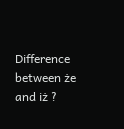Difference between że and iż ?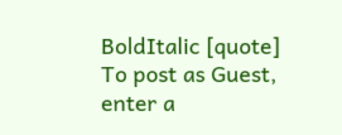BoldItalic [quote]
To post as Guest, enter a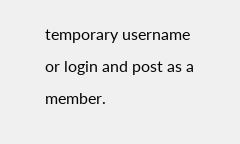temporary username or login and post as a member.